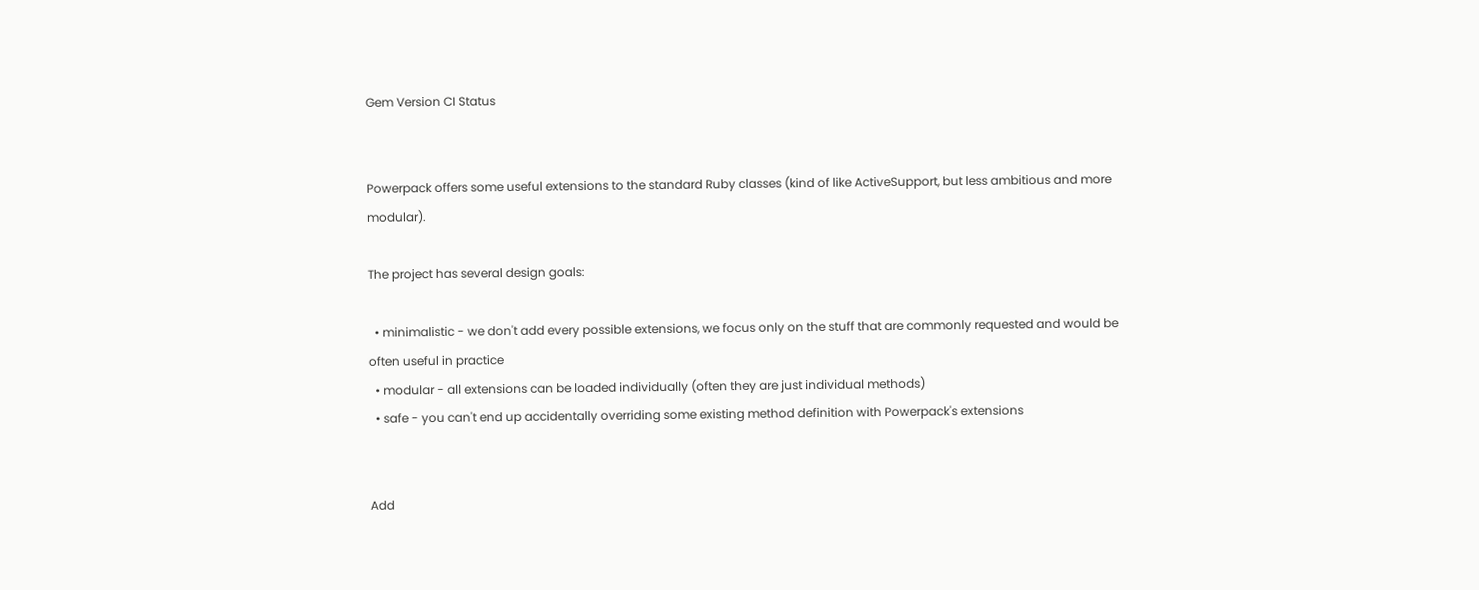Gem Version CI Status


Powerpack offers some useful extensions to the standard Ruby classes (kind of like ActiveSupport, but less ambitious and more modular).

The project has several design goals:

  • minimalistic - we don't add every possible extensions, we focus only on the stuff that are commonly requested and would be often useful in practice
  • modular - all extensions can be loaded individually (often they are just individual methods)
  • safe - you can't end up accidentally overriding some existing method definition with Powerpack's extensions


Add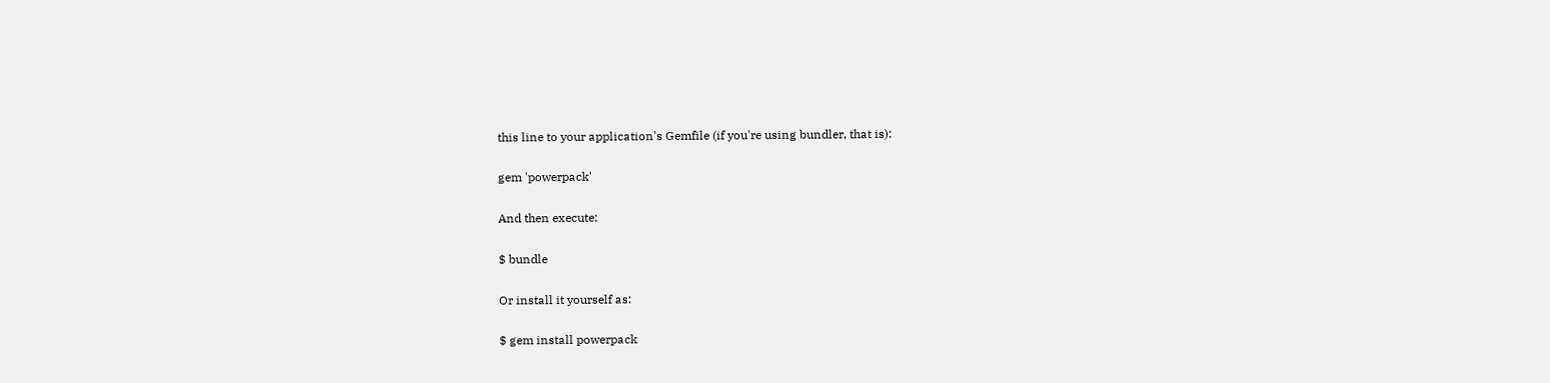this line to your application's Gemfile (if you're using bundler, that is):

gem 'powerpack'

And then execute:

$ bundle

Or install it yourself as:

$ gem install powerpack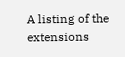A listing of the extensions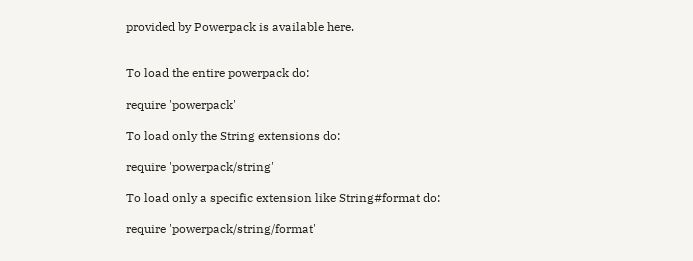provided by Powerpack is available here.


To load the entire powerpack do:

require 'powerpack'

To load only the String extensions do:

require 'powerpack/string'

To load only a specific extension like String#format do:

require 'powerpack/string/format'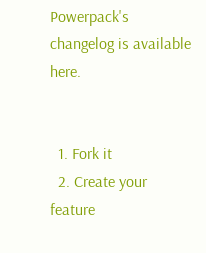Powerpack's changelog is available here.


  1. Fork it
  2. Create your feature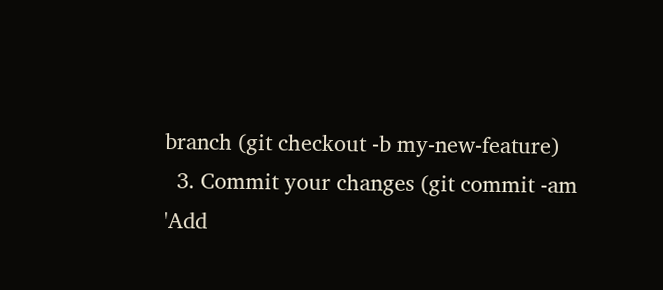branch (git checkout -b my-new-feature)
  3. Commit your changes (git commit -am 'Add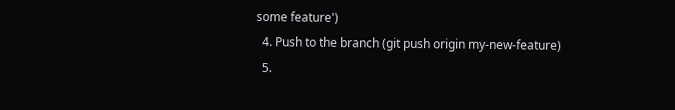some feature')
  4. Push to the branch (git push origin my-new-feature)
  5.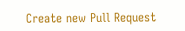Create new Pull Request